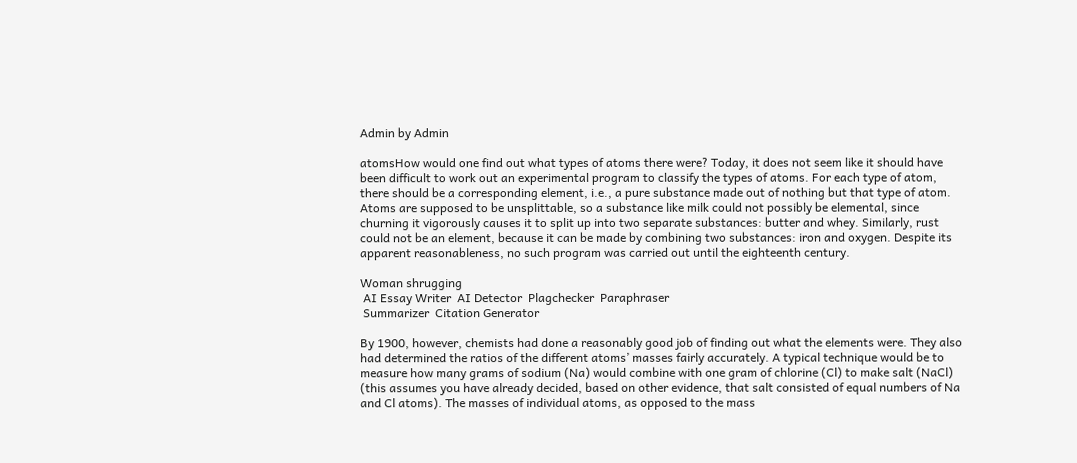Admin by Admin

atomsHow would one find out what types of atoms there were? Today, it does not seem like it should have been difficult to work out an experimental program to classify the types of atoms. For each type of atom, there should be a corresponding element, i.e., a pure substance made out of nothing but that type of atom. Atoms are supposed to be unsplittable, so a substance like milk could not possibly be elemental, since churning it vigorously causes it to split up into two separate substances: butter and whey. Similarly, rust could not be an element, because it can be made by combining two substances: iron and oxygen. Despite its apparent reasonableness, no such program was carried out until the eighteenth century.

Woman shrugging
 AI Essay Writer  AI Detector  Plagchecker  Paraphraser
 Summarizer  Citation Generator

By 1900, however, chemists had done a reasonably good job of finding out what the elements were. They also had determined the ratios of the different atoms’ masses fairly accurately. A typical technique would be to measure how many grams of sodium (Na) would combine with one gram of chlorine (Cl) to make salt (NaCl) (this assumes you have already decided, based on other evidence, that salt consisted of equal numbers of Na and Cl atoms). The masses of individual atoms, as opposed to the mass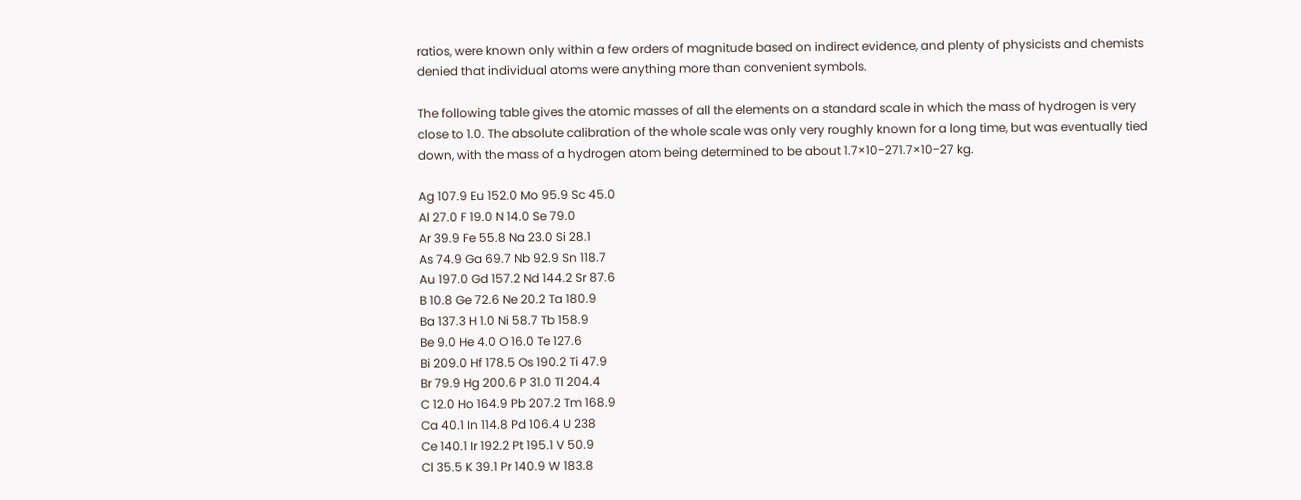ratios, were known only within a few orders of magnitude based on indirect evidence, and plenty of physicists and chemists denied that individual atoms were anything more than convenient symbols.

The following table gives the atomic masses of all the elements on a standard scale in which the mass of hydrogen is very close to 1.0. The absolute calibration of the whole scale was only very roughly known for a long time, but was eventually tied down, with the mass of a hydrogen atom being determined to be about 1.7×10−271.7×10−27 kg.

Ag 107.9 Eu 152.0 Mo 95.9 Sc 45.0
Al 27.0 F 19.0 N 14.0 Se 79.0
Ar 39.9 Fe 55.8 Na 23.0 Si 28.1
As 74.9 Ga 69.7 Nb 92.9 Sn 118.7
Au 197.0 Gd 157.2 Nd 144.2 Sr 87.6
B 10.8 Ge 72.6 Ne 20.2 Ta 180.9
Ba 137.3 H 1.0 Ni 58.7 Tb 158.9
Be 9.0 He 4.0 O 16.0 Te 127.6
Bi 209.0 Hf 178.5 Os 190.2 Ti 47.9
Br 79.9 Hg 200.6 P 31.0 Tl 204.4
C 12.0 Ho 164.9 Pb 207.2 Tm 168.9
Ca 40.1 In 114.8 Pd 106.4 U 238
Ce 140.1 Ir 192.2 Pt 195.1 V 50.9
Cl 35.5 K 39.1 Pr 140.9 W 183.8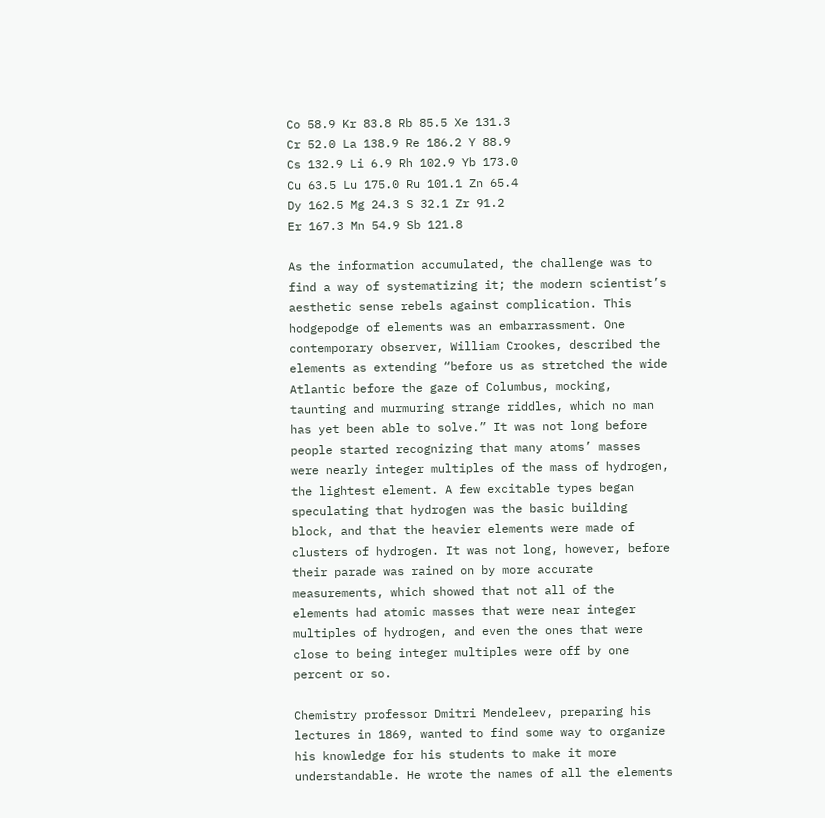Co 58.9 Kr 83.8 Rb 85.5 Xe 131.3
Cr 52.0 La 138.9 Re 186.2 Y 88.9
Cs 132.9 Li 6.9 Rh 102.9 Yb 173.0
Cu 63.5 Lu 175.0 Ru 101.1 Zn 65.4
Dy 162.5 Mg 24.3 S 32.1 Zr 91.2
Er 167.3 Mn 54.9 Sb 121.8

As the information accumulated, the challenge was to find a way of systematizing it; the modern scientist’s aesthetic sense rebels against complication. This hodgepodge of elements was an embarrassment. One contemporary observer, William Crookes, described the elements as extending “before us as stretched the wide Atlantic before the gaze of Columbus, mocking, taunting and murmuring strange riddles, which no man has yet been able to solve.” It was not long before people started recognizing that many atoms’ masses were nearly integer multiples of the mass of hydrogen, the lightest element. A few excitable types began speculating that hydrogen was the basic building block, and that the heavier elements were made of clusters of hydrogen. It was not long, however, before their parade was rained on by more accurate measurements, which showed that not all of the elements had atomic masses that were near integer multiples of hydrogen, and even the ones that were close to being integer multiples were off by one percent or so.

Chemistry professor Dmitri Mendeleev, preparing his lectures in 1869, wanted to find some way to organize his knowledge for his students to make it more understandable. He wrote the names of all the elements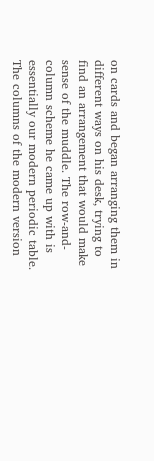on cards and began arranging them in different ways on his desk, trying to find an arrangement that would make sense of the muddle. The row-and-column scheme he came up with is essentially our modern periodic table. The columns of the modern version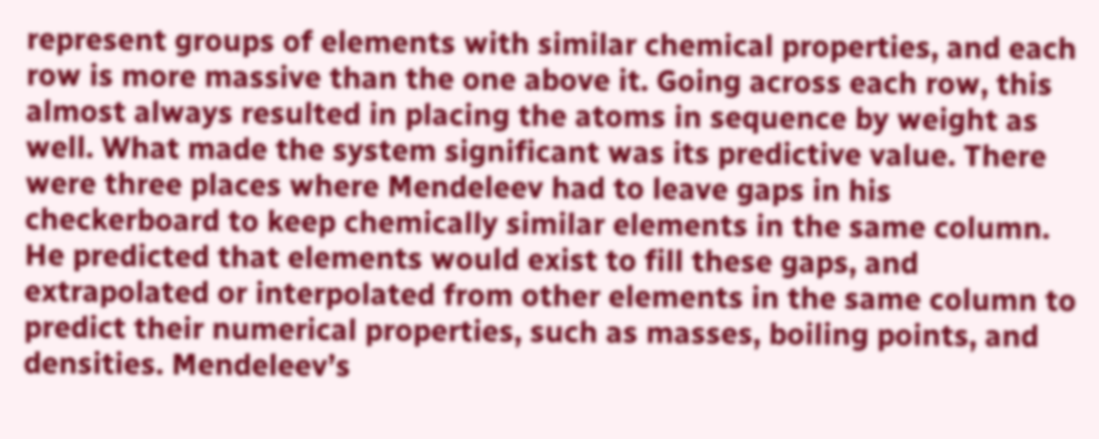represent groups of elements with similar chemical properties, and each row is more massive than the one above it. Going across each row, this almost always resulted in placing the atoms in sequence by weight as well. What made the system significant was its predictive value. There were three places where Mendeleev had to leave gaps in his checkerboard to keep chemically similar elements in the same column. He predicted that elements would exist to fill these gaps, and extrapolated or interpolated from other elements in the same column to predict their numerical properties, such as masses, boiling points, and densities. Mendeleev’s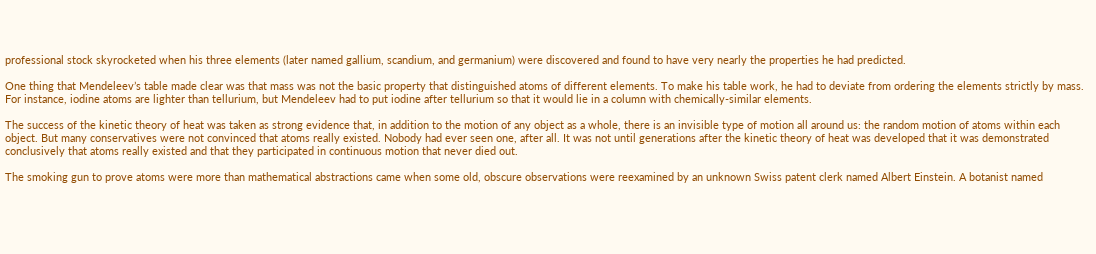professional stock skyrocketed when his three elements (later named gallium, scandium, and germanium) were discovered and found to have very nearly the properties he had predicted.

One thing that Mendeleev’s table made clear was that mass was not the basic property that distinguished atoms of different elements. To make his table work, he had to deviate from ordering the elements strictly by mass. For instance, iodine atoms are lighter than tellurium, but Mendeleev had to put iodine after tellurium so that it would lie in a column with chemically-similar elements.

The success of the kinetic theory of heat was taken as strong evidence that, in addition to the motion of any object as a whole, there is an invisible type of motion all around us: the random motion of atoms within each object. But many conservatives were not convinced that atoms really existed. Nobody had ever seen one, after all. It was not until generations after the kinetic theory of heat was developed that it was demonstrated conclusively that atoms really existed and that they participated in continuous motion that never died out.

The smoking gun to prove atoms were more than mathematical abstractions came when some old, obscure observations were reexamined by an unknown Swiss patent clerk named Albert Einstein. A botanist named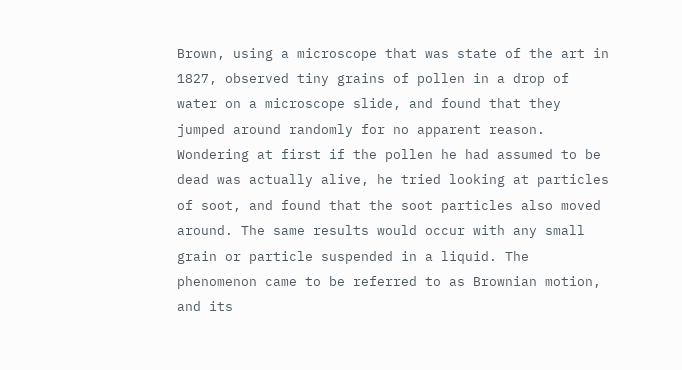Brown, using a microscope that was state of the art in 1827, observed tiny grains of pollen in a drop of water on a microscope slide, and found that they jumped around randomly for no apparent reason. Wondering at first if the pollen he had assumed to be dead was actually alive, he tried looking at particles of soot, and found that the soot particles also moved around. The same results would occur with any small grain or particle suspended in a liquid. The phenomenon came to be referred to as Brownian motion, and its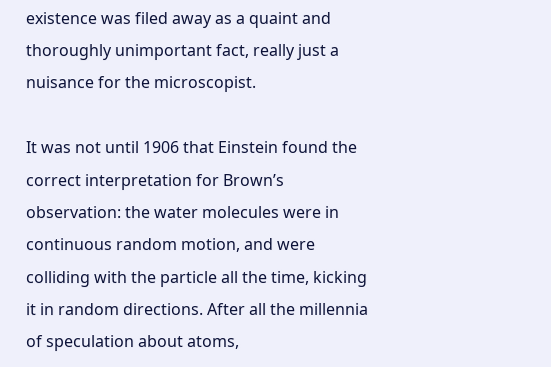existence was filed away as a quaint and thoroughly unimportant fact, really just a nuisance for the microscopist.

It was not until 1906 that Einstein found the correct interpretation for Brown’s observation: the water molecules were in continuous random motion, and were colliding with the particle all the time, kicking it in random directions. After all the millennia of speculation about atoms,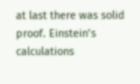at last there was solid proof. Einstein’s calculations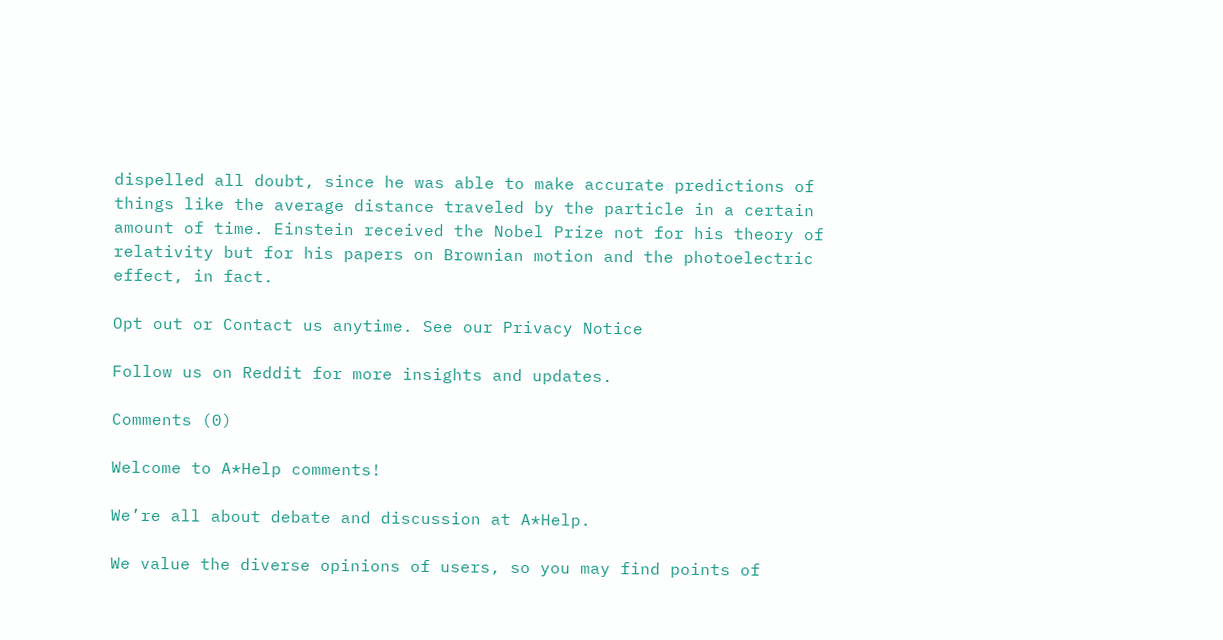dispelled all doubt, since he was able to make accurate predictions of things like the average distance traveled by the particle in a certain amount of time. Einstein received the Nobel Prize not for his theory of relativity but for his papers on Brownian motion and the photoelectric effect, in fact.

Opt out or Contact us anytime. See our Privacy Notice

Follow us on Reddit for more insights and updates.

Comments (0)

Welcome to A*Help comments!

We’re all about debate and discussion at A*Help.

We value the diverse opinions of users, so you may find points of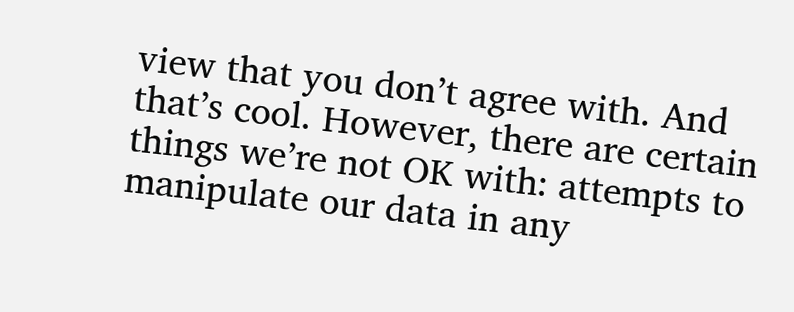view that you don’t agree with. And that’s cool. However, there are certain things we’re not OK with: attempts to manipulate our data in any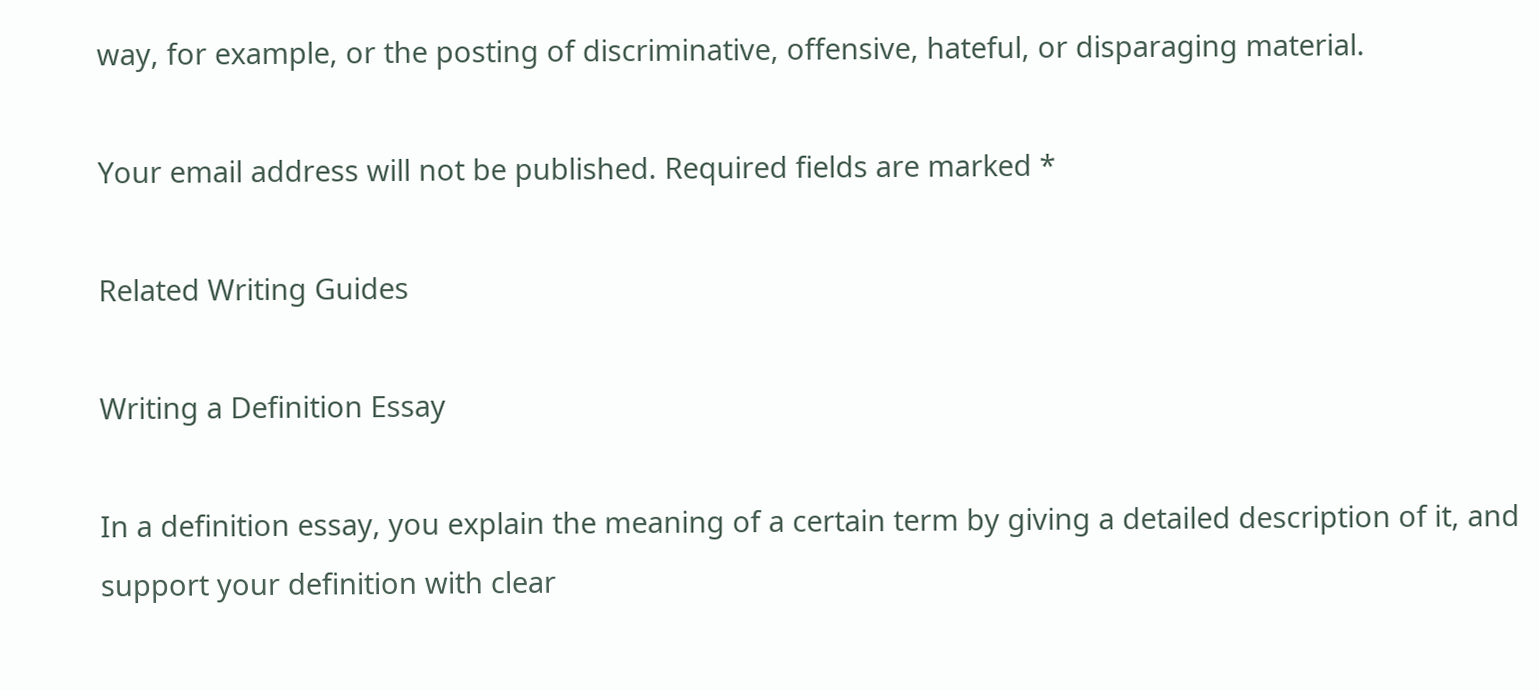way, for example, or the posting of discriminative, offensive, hateful, or disparaging material.

Your email address will not be published. Required fields are marked *

Related Writing Guides

Writing a Definition Essay

In a definition essay, you explain the meaning of a certain term by giving a detailed description of it, and support your definition with clear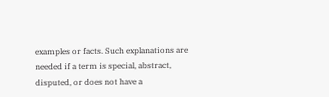examples or facts. Such explanations are needed if a term is special, abstract, disputed, or does not have a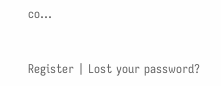co...


Register | Lost your password?